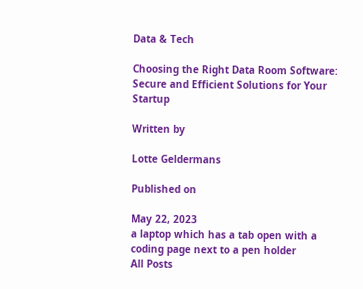Data & Tech

Choosing the Right Data Room Software: Secure and Efficient Solutions for Your Startup

Written by

Lotte Geldermans

Published on

May 22, 2023
a laptop which has a tab open with a coding page next to a pen holder
All Posts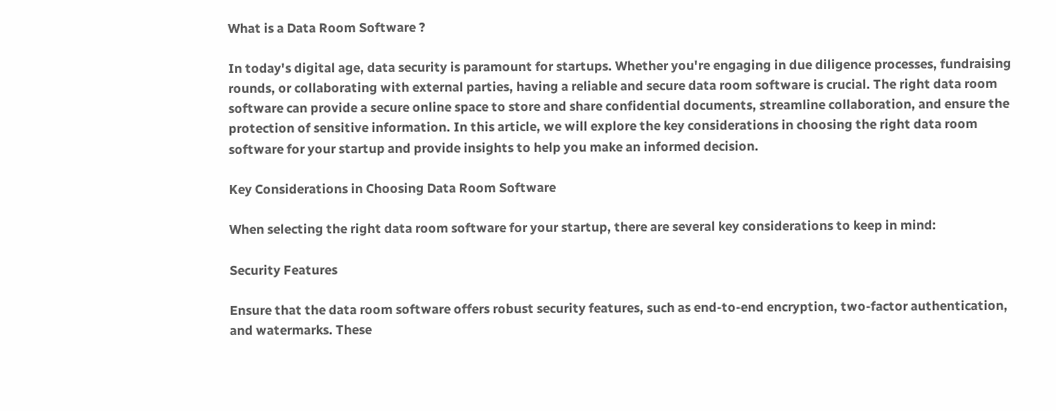What is a Data Room Software ?

In today's digital age, data security is paramount for startups. Whether you're engaging in due diligence processes, fundraising rounds, or collaborating with external parties, having a reliable and secure data room software is crucial. The right data room software can provide a secure online space to store and share confidential documents, streamline collaboration, and ensure the protection of sensitive information. In this article, we will explore the key considerations in choosing the right data room software for your startup and provide insights to help you make an informed decision.

Key Considerations in Choosing Data Room Software

When selecting the right data room software for your startup, there are several key considerations to keep in mind:

Security Features

Ensure that the data room software offers robust security features, such as end-to-end encryption, two-factor authentication, and watermarks. These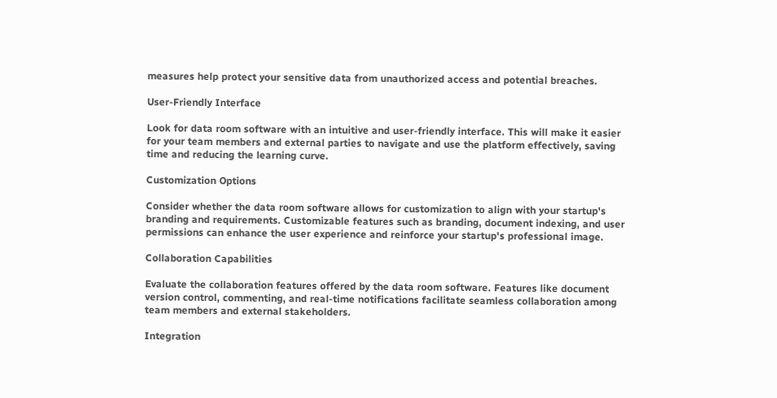measures help protect your sensitive data from unauthorized access and potential breaches.

User-Friendly Interface

Look for data room software with an intuitive and user-friendly interface. This will make it easier for your team members and external parties to navigate and use the platform effectively, saving time and reducing the learning curve.

Customization Options

Consider whether the data room software allows for customization to align with your startup's branding and requirements. Customizable features such as branding, document indexing, and user permissions can enhance the user experience and reinforce your startup's professional image.

Collaboration Capabilities

Evaluate the collaboration features offered by the data room software. Features like document version control, commenting, and real-time notifications facilitate seamless collaboration among team members and external stakeholders.

Integration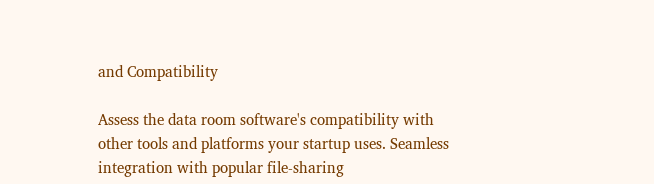and Compatibility

Assess the data room software's compatibility with other tools and platforms your startup uses. Seamless integration with popular file-sharing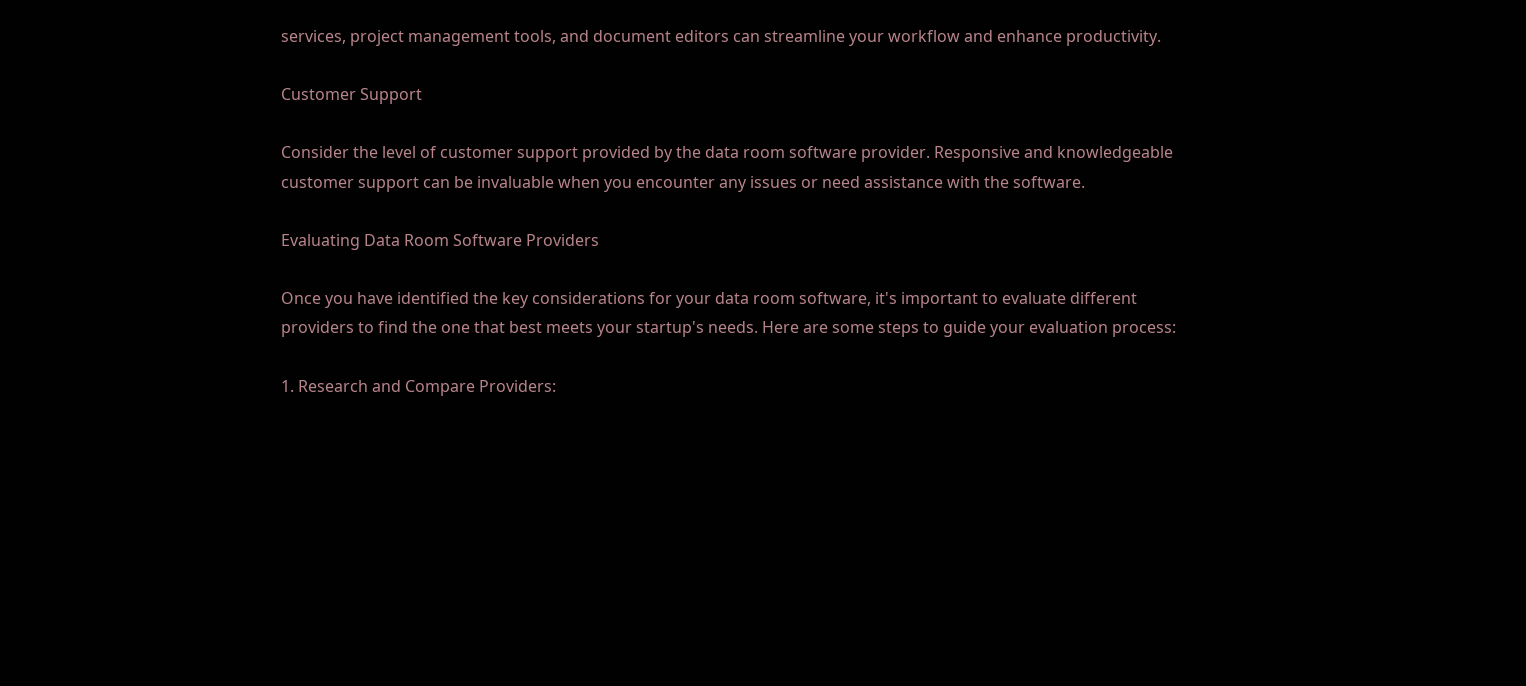services, project management tools, and document editors can streamline your workflow and enhance productivity.

Customer Support

Consider the level of customer support provided by the data room software provider. Responsive and knowledgeable customer support can be invaluable when you encounter any issues or need assistance with the software.

Evaluating Data Room Software Providers

Once you have identified the key considerations for your data room software, it's important to evaluate different providers to find the one that best meets your startup's needs. Here are some steps to guide your evaluation process:

1. Research and Compare Providers: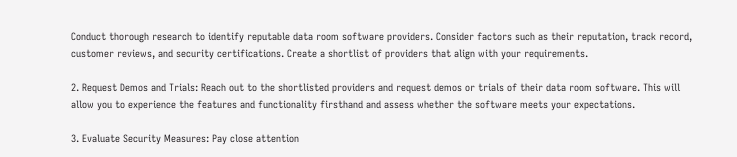Conduct thorough research to identify reputable data room software providers. Consider factors such as their reputation, track record, customer reviews, and security certifications. Create a shortlist of providers that align with your requirements.

2. Request Demos and Trials: Reach out to the shortlisted providers and request demos or trials of their data room software. This will allow you to experience the features and functionality firsthand and assess whether the software meets your expectations.

3. Evaluate Security Measures: Pay close attention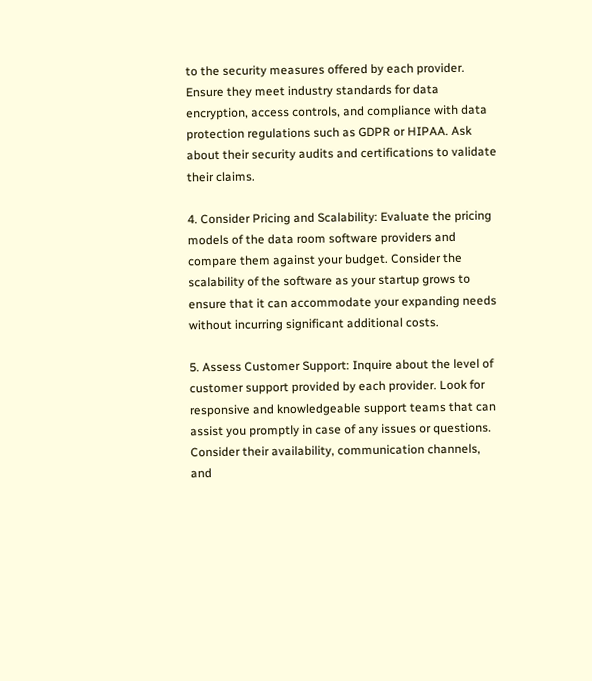to the security measures offered by each provider. Ensure they meet industry standards for data encryption, access controls, and compliance with data protection regulations such as GDPR or HIPAA. Ask about their security audits and certifications to validate their claims.

4. Consider Pricing and Scalability: Evaluate the pricing models of the data room software providers and compare them against your budget. Consider the scalability of the software as your startup grows to ensure that it can accommodate your expanding needs without incurring significant additional costs.

5. Assess Customer Support: Inquire about the level of customer support provided by each provider. Look for responsive and knowledgeable support teams that can assist you promptly in case of any issues or questions. Consider their availability, communication channels, and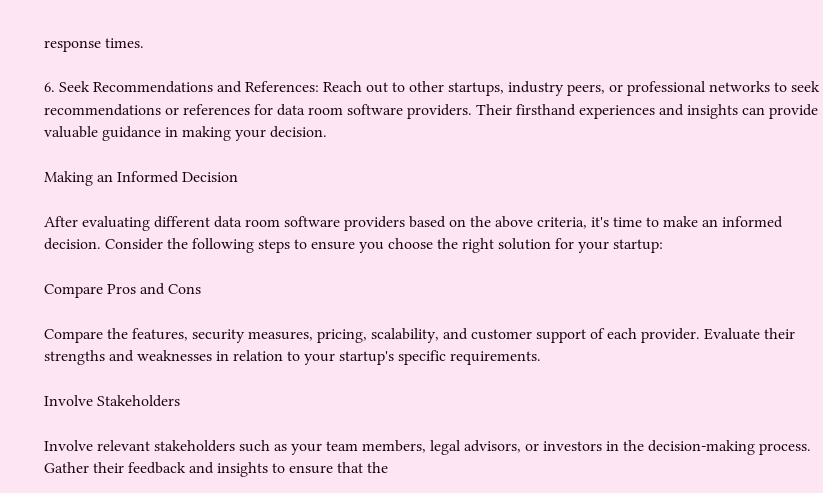response times.

6. Seek Recommendations and References: Reach out to other startups, industry peers, or professional networks to seek recommendations or references for data room software providers. Their firsthand experiences and insights can provide valuable guidance in making your decision.

Making an Informed Decision

After evaluating different data room software providers based on the above criteria, it's time to make an informed decision. Consider the following steps to ensure you choose the right solution for your startup:

Compare Pros and Cons

Compare the features, security measures, pricing, scalability, and customer support of each provider. Evaluate their strengths and weaknesses in relation to your startup's specific requirements.

Involve Stakeholders

Involve relevant stakeholders such as your team members, legal advisors, or investors in the decision-making process. Gather their feedback and insights to ensure that the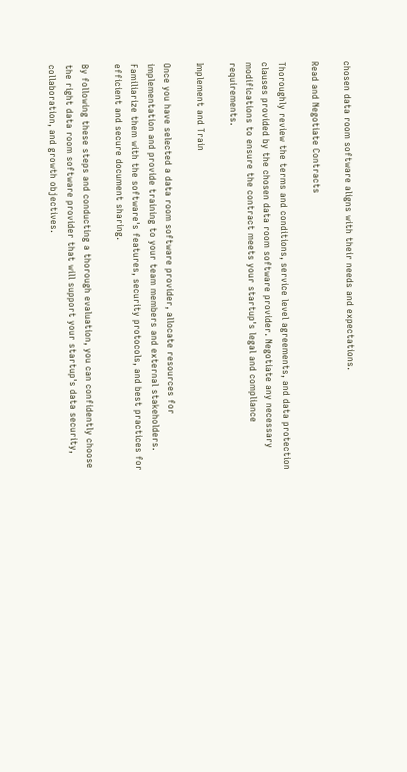chosen data room software aligns with their needs and expectations.

Read and Negotiate Contracts

Thoroughly review the terms and conditions, service level agreements, and data protection clauses provided by the chosen data room software provider. Negotiate any necessary modifications to ensure the contract meets your startup's legal and compliance requirements.

Implement and Train

Once you have selected a data room software provider, allocate resources for implementation and provide training to your team members and external stakeholders. Familiarize them with the software's features, security protocols, and best practices for efficient and secure document sharing.

By following these steps and conducting a thorough evaluation, you can confidently choose the right data room software provider that will support your startup's data security, collaboration, and growth objectives.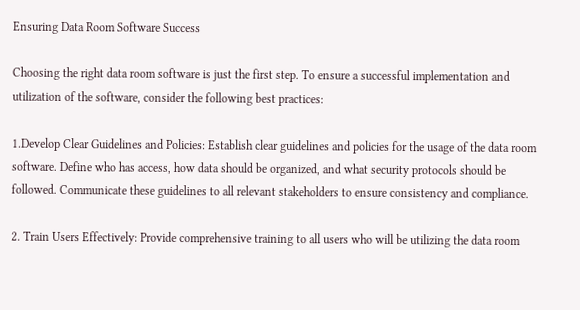Ensuring Data Room Software Success

Choosing the right data room software is just the first step. To ensure a successful implementation and utilization of the software, consider the following best practices:

1.Develop Clear Guidelines and Policies: Establish clear guidelines and policies for the usage of the data room software. Define who has access, how data should be organized, and what security protocols should be followed. Communicate these guidelines to all relevant stakeholders to ensure consistency and compliance.

2. Train Users Effectively: Provide comprehensive training to all users who will be utilizing the data room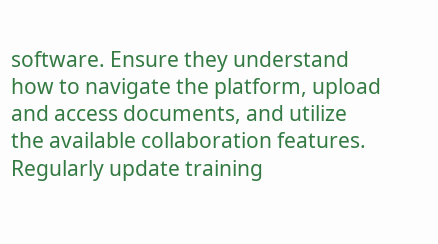software. Ensure they understand how to navigate the platform, upload and access documents, and utilize the available collaboration features. Regularly update training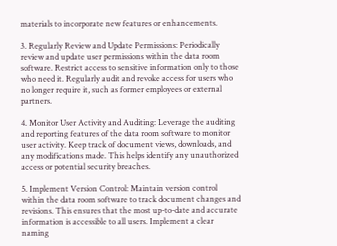materials to incorporate new features or enhancements.

3. Regularly Review and Update Permissions: Periodically review and update user permissions within the data room software. Restrict access to sensitive information only to those who need it. Regularly audit and revoke access for users who no longer require it, such as former employees or external partners.

4. Monitor User Activity and Auditing: Leverage the auditing and reporting features of the data room software to monitor user activity. Keep track of document views, downloads, and any modifications made. This helps identify any unauthorized access or potential security breaches.

5. Implement Version Control: Maintain version control within the data room software to track document changes and revisions. This ensures that the most up-to-date and accurate information is accessible to all users. Implement a clear naming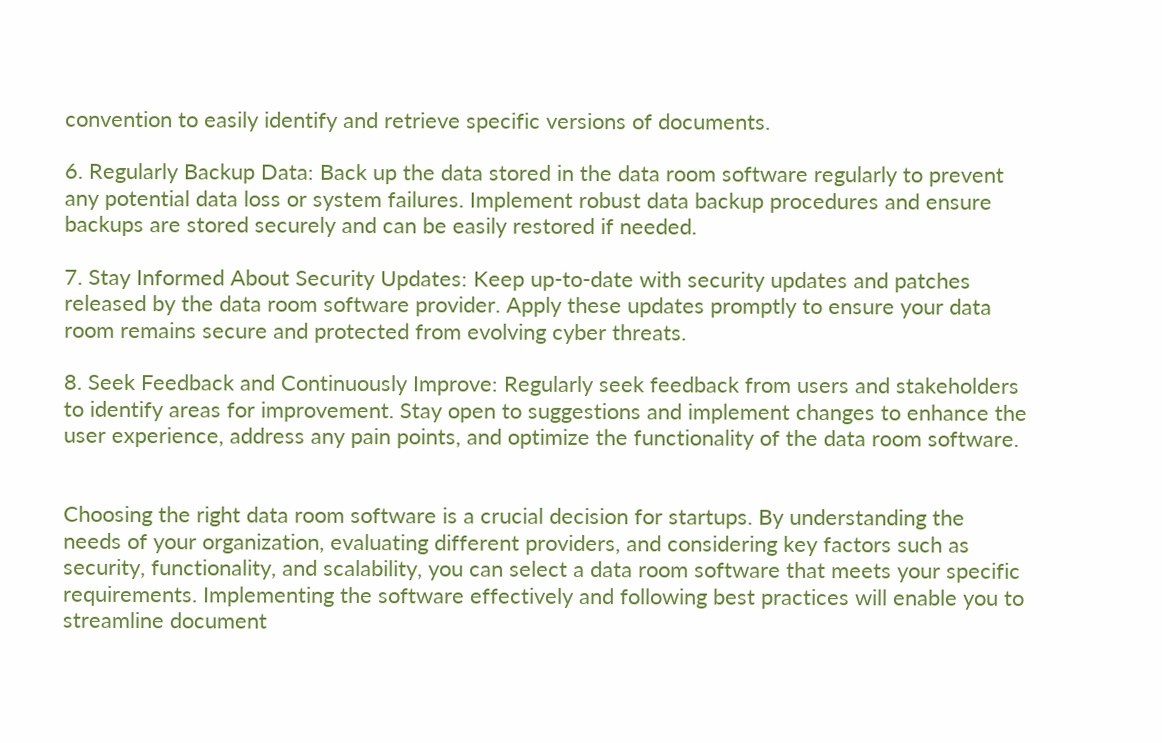convention to easily identify and retrieve specific versions of documents.

6. Regularly Backup Data: Back up the data stored in the data room software regularly to prevent any potential data loss or system failures. Implement robust data backup procedures and ensure backups are stored securely and can be easily restored if needed.

7. Stay Informed About Security Updates: Keep up-to-date with security updates and patches released by the data room software provider. Apply these updates promptly to ensure your data room remains secure and protected from evolving cyber threats.

8. Seek Feedback and Continuously Improve: Regularly seek feedback from users and stakeholders to identify areas for improvement. Stay open to suggestions and implement changes to enhance the user experience, address any pain points, and optimize the functionality of the data room software.


Choosing the right data room software is a crucial decision for startups. By understanding the needs of your organization, evaluating different providers, and considering key factors such as security, functionality, and scalability, you can select a data room software that meets your specific requirements. Implementing the software effectively and following best practices will enable you to streamline document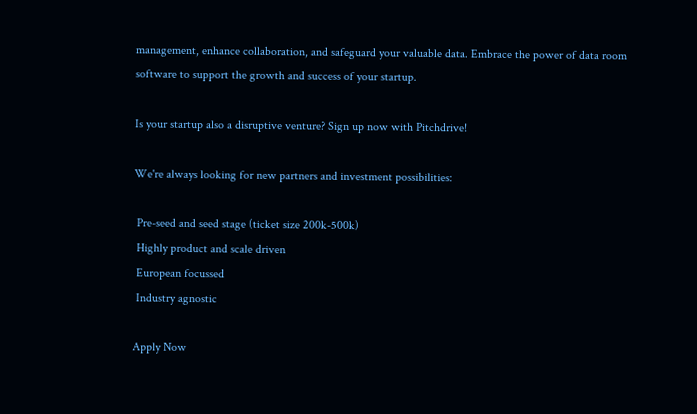management, enhance collaboration, and safeguard your valuable data. Embrace the power of data room software to support the growth and success of your startup.

Is your startup also a disruptive venture? Sign up now with Pitchdrive!

We're always looking for new partners and investment possibilities:

 Pre-seed and seed stage (ticket size 200k-500k)
 Highly product and scale driven
 European focussed
 Industry agnostic

Apply Now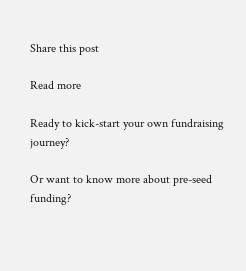Share this post

Read more

Ready to kick-start your own fundraising journey?

Or want to know more about pre-seed funding?